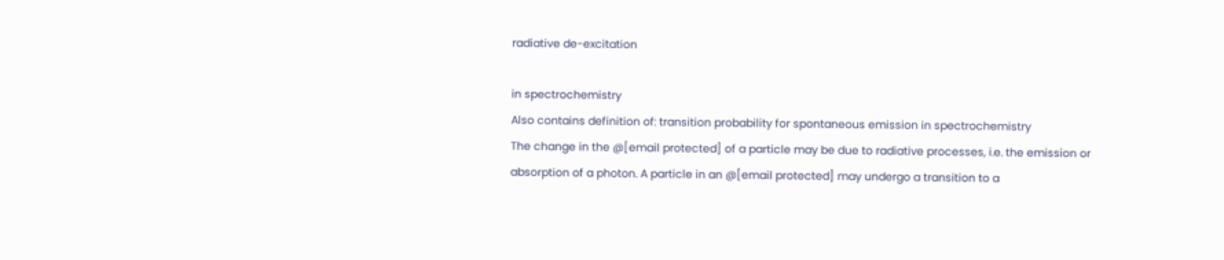radiative de-excitation

in spectrochemistry
Also contains definition of: transition probability for spontaneous emission in spectrochemistry
The change in the @[email protected] of a particle may be due to radiative processes, i.e. the emission or absorption of a photon. A particle in an @[email protected] may undergo a transition to a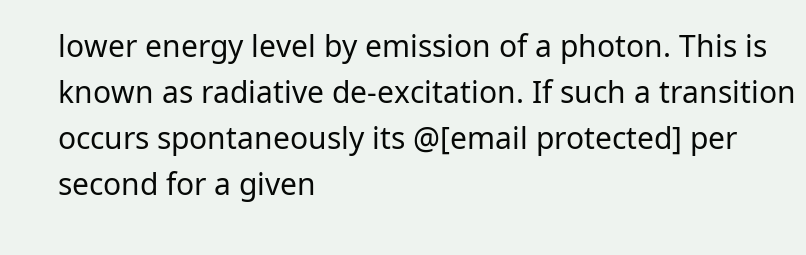lower energy level by emission of a photon. This is known as radiative de-excitation. If such a transition occurs spontaneously its @[email protected] per second for a given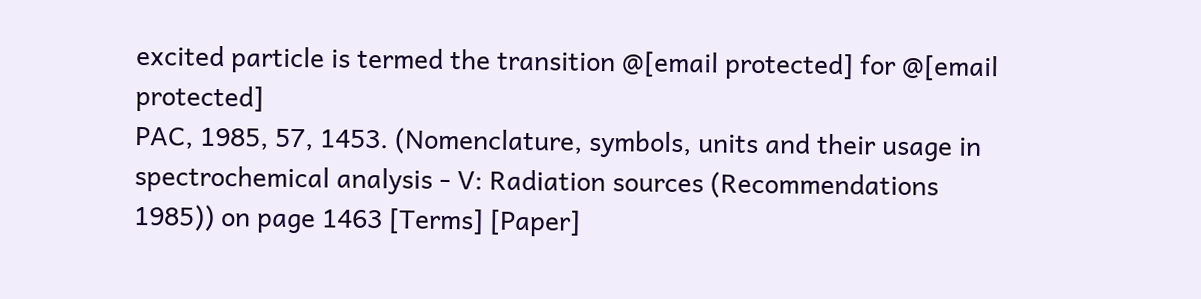excited particle is termed the transition @[email protected] for @[email protected]
PAC, 1985, 57, 1453. (Nomenclature, symbols, units and their usage in spectrochemical analysis - V: Radiation sources (Recommendations 1985)) on page 1463 [Terms] [Paper]